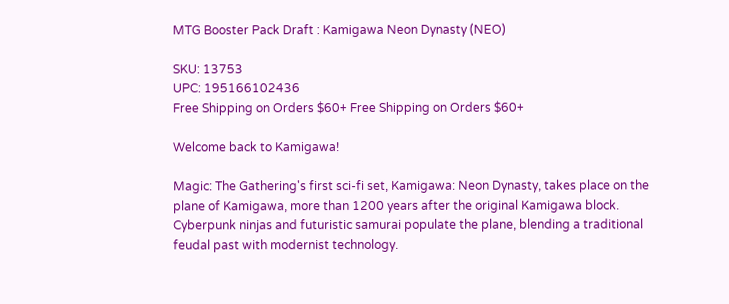MTG Booster Pack Draft : Kamigawa Neon Dynasty (NEO)

SKU: 13753
UPC: 195166102436
Free Shipping on Orders $60+ Free Shipping on Orders $60+

Welcome back to Kamigawa!

Magic: The Gathering's first sci-fi set, Kamigawa: Neon Dynasty, takes place on the plane of Kamigawa, more than 1200 years after the original Kamigawa block. Cyberpunk ninjas and futuristic samurai populate the plane, blending a traditional feudal past with modernist technology.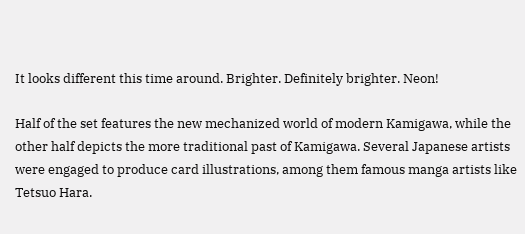It looks different this time around. Brighter. Definitely brighter. Neon!

Half of the set features the new mechanized world of modern Kamigawa, while the other half depicts the more traditional past of Kamigawa. Several Japanese artists were engaged to produce card illustrations, among them famous manga artists like Tetsuo Hara.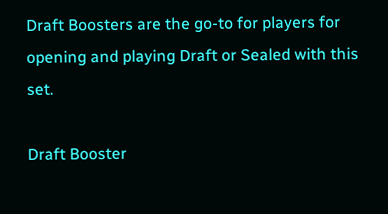Draft Boosters are the go-to for players for opening and playing Draft or Sealed with this set.

Draft Booster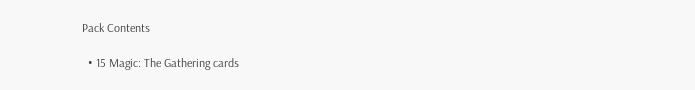Pack Contents

  • 15 Magic: The Gathering cards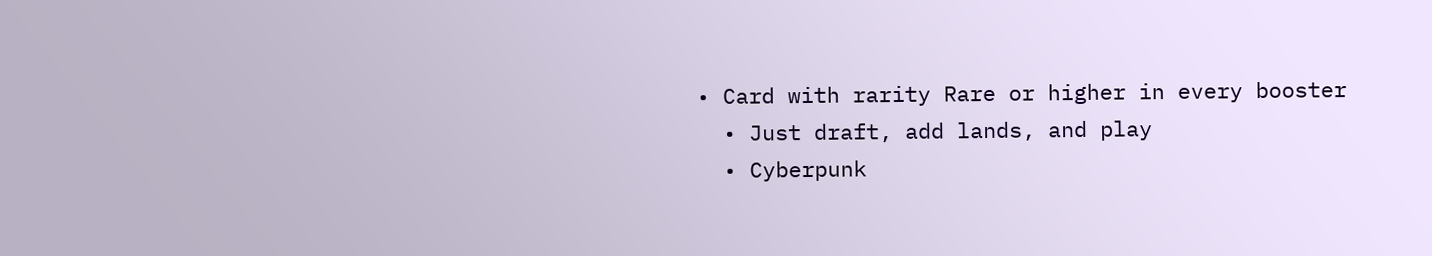• Card with rarity Rare or higher in every booster
  • Just draft, add lands, and play
  • Cyberpunk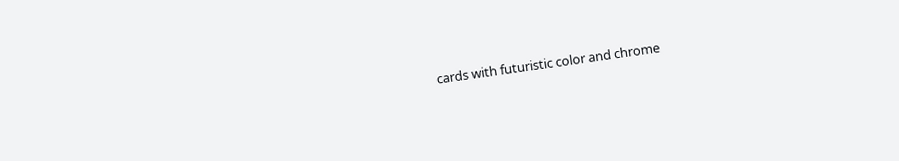cards with futuristic color and chrome